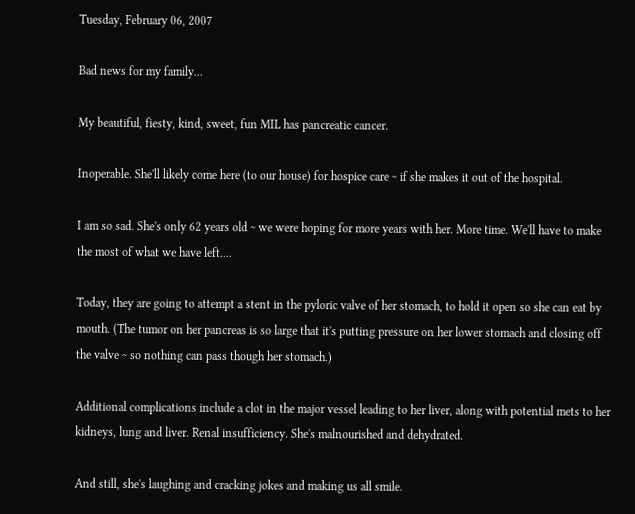Tuesday, February 06, 2007

Bad news for my family...

My beautiful, fiesty, kind, sweet, fun MIL has pancreatic cancer.

Inoperable. She'll likely come here (to our house) for hospice care ~ if she makes it out of the hospital.

I am so sad. She's only 62 years old ~ we were hoping for more years with her. More time. We'll have to make the most of what we have left....

Today, they are going to attempt a stent in the pyloric valve of her stomach, to hold it open so she can eat by mouth. (The tumor on her pancreas is so large that it's putting pressure on her lower stomach and closing off the valve ~ so nothing can pass though her stomach.)

Additional complications include a clot in the major vessel leading to her liver, along with potential mets to her kidneys, lung and liver. Renal insufficiency. She's malnourished and dehydrated.

And still, she's laughing and cracking jokes and making us all smile.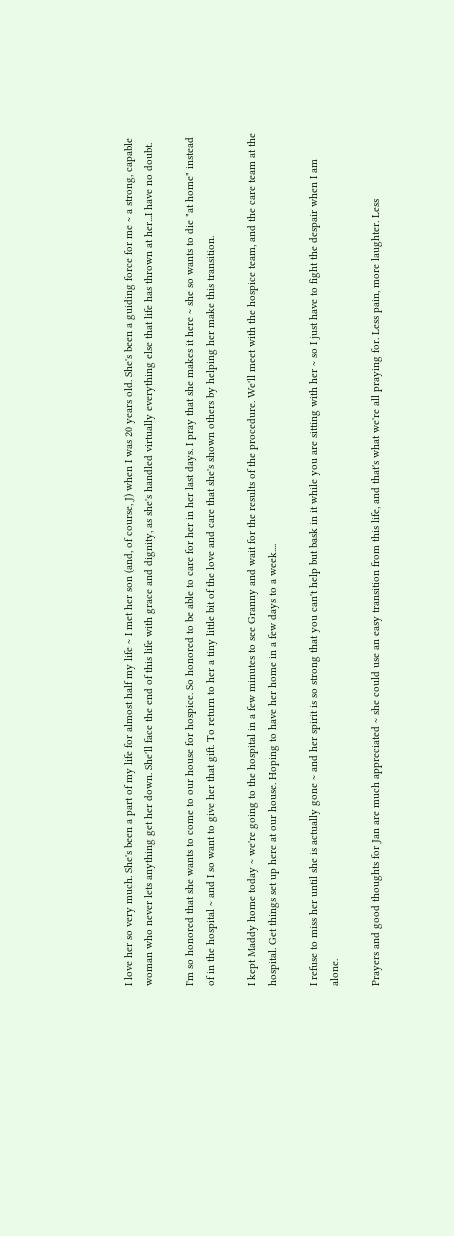I love her so very much. She's been a part of my life for almost half my life ~ I met her son (and, of course, J) when I was 20 years old. She's been a guiding force for me ~ a strong, capable woman who never lets anything get her down. She'll face the end of this life with grace and dignity, as she's handled virtually everything else that life has thrown at her...I have no doubt.

I'm so honored that she wants to come to our house for hospice. So honored to be able to care for her in her last days. I pray that she makes it here ~ she so wants to die "at home" instead of in the hospital ~ and I so want to give her that gift. To return to her a tiny little bit of the love and care that she's shown others by helping her make this transition.

I kept Maddy home today ~ we're going to the hospital in a few minutes to see Granny and wait for the results of the procedure. We'll meet with the hospice team, and the care team at the hospital. Get things set up here at our house. Hoping to have her home in a few days to a week....

I refuse to miss her until she is actually gone ~ and her spirit is so strong that you can't help but bask in it while you are sitting with her ~ so I just have to fight the despair when I am alone.

Prayers and good thoughts for Jan are much appreciated ~ she could use an easy transition from this life, and that's what we're all praying for. Less pain, more laughter. Less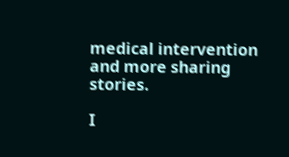medical intervention and more sharing stories.

I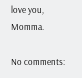love you, Momma.

No comments: